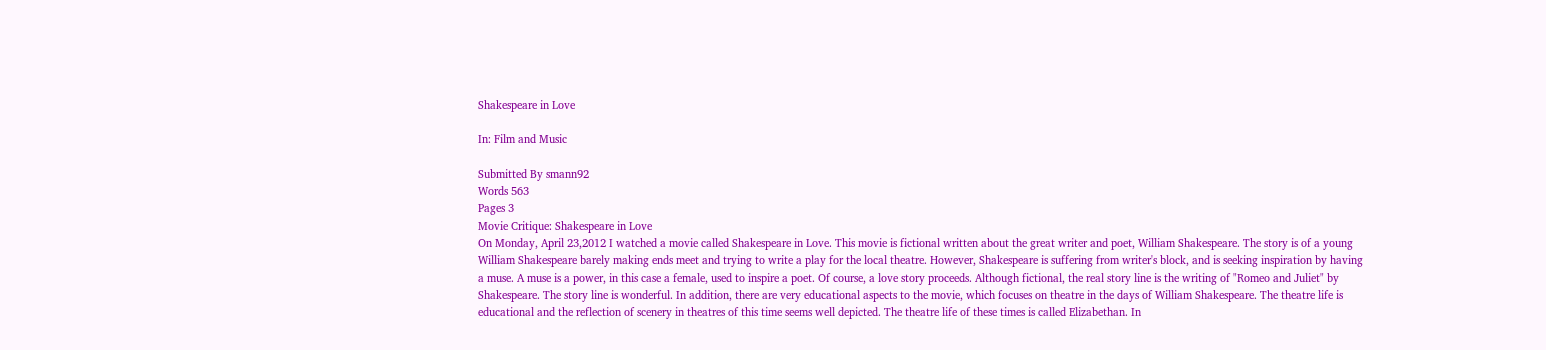Shakespeare in Love

In: Film and Music

Submitted By smann92
Words 563
Pages 3
Movie Critique: Shakespeare in Love
On Monday, April 23,2012 I watched a movie called Shakespeare in Love. This movie is fictional written about the great writer and poet, William Shakespeare. The story is of a young William Shakespeare barely making ends meet and trying to write a play for the local theatre. However, Shakespeare is suffering from writer's block, and is seeking inspiration by having a muse. A muse is a power, in this case a female, used to inspire a poet. Of course, a love story proceeds. Although fictional, the real story line is the writing of "Romeo and Juliet" by Shakespeare. The story line is wonderful. In addition, there are very educational aspects to the movie, which focuses on theatre in the days of William Shakespeare. The theatre life is educational and the reflection of scenery in theatres of this time seems well depicted. The theatre life of these times is called Elizabethan. In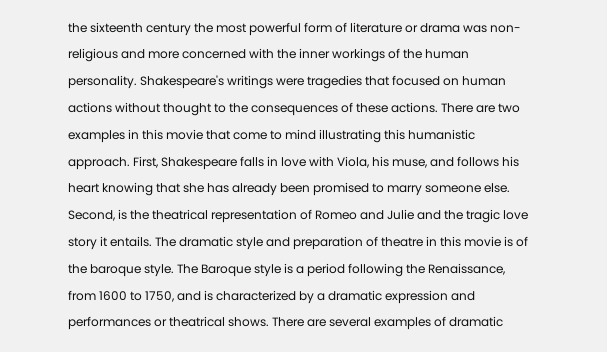the sixteenth century the most powerful form of literature or drama was non-religious and more concerned with the inner workings of the human personality. Shakespeare's writings were tragedies that focused on human actions without thought to the consequences of these actions. There are two examples in this movie that come to mind illustrating this humanistic approach. First, Shakespeare falls in love with Viola, his muse, and follows his heart knowing that she has already been promised to marry someone else. Second, is the theatrical representation of Romeo and Julie and the tragic love story it entails. The dramatic style and preparation of theatre in this movie is of the baroque style. The Baroque style is a period following the Renaissance, from 1600 to 1750, and is characterized by a dramatic expression and performances or theatrical shows. There are several examples of dramatic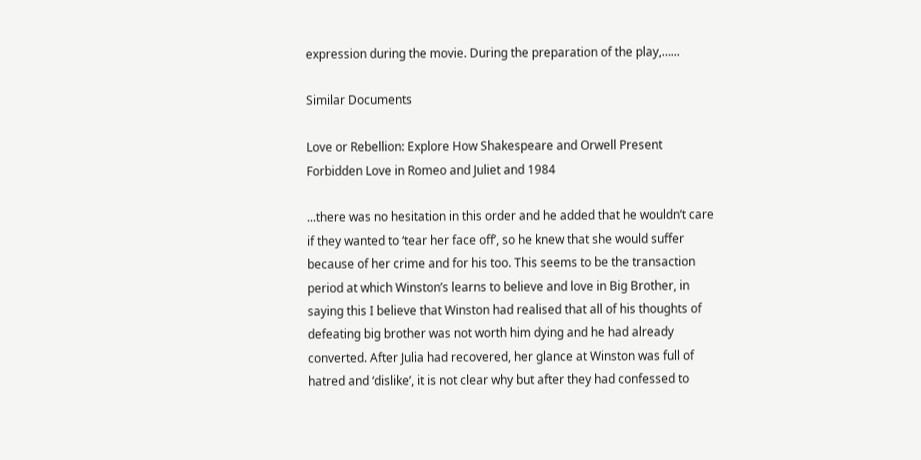expression during the movie. During the preparation of the play,…...

Similar Documents

Love or Rebellion: Explore How Shakespeare and Orwell Present Forbidden Love in Romeo and Juliet and 1984

...there was no hesitation in this order and he added that he wouldn’t care if they wanted to ‘tear her face off’, so he knew that she would suffer because of her crime and for his too. This seems to be the transaction period at which Winston’s learns to believe and love in Big Brother, in saying this I believe that Winston had realised that all of his thoughts of defeating big brother was not worth him dying and he had already converted. After Julia had recovered, her glance at Winston was full of hatred and ‘dislike’, it is not clear why but after they had confessed to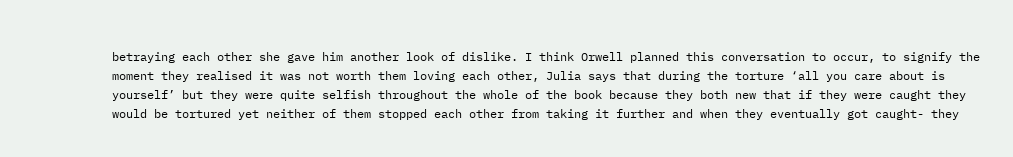betraying each other she gave him another look of dislike. I think Orwell planned this conversation to occur, to signify the moment they realised it was not worth them loving each other, Julia says that during the torture ‘all you care about is yourself’ but they were quite selfish throughout the whole of the book because they both new that if they were caught they would be tortured yet neither of them stopped each other from taking it further and when they eventually got caught- they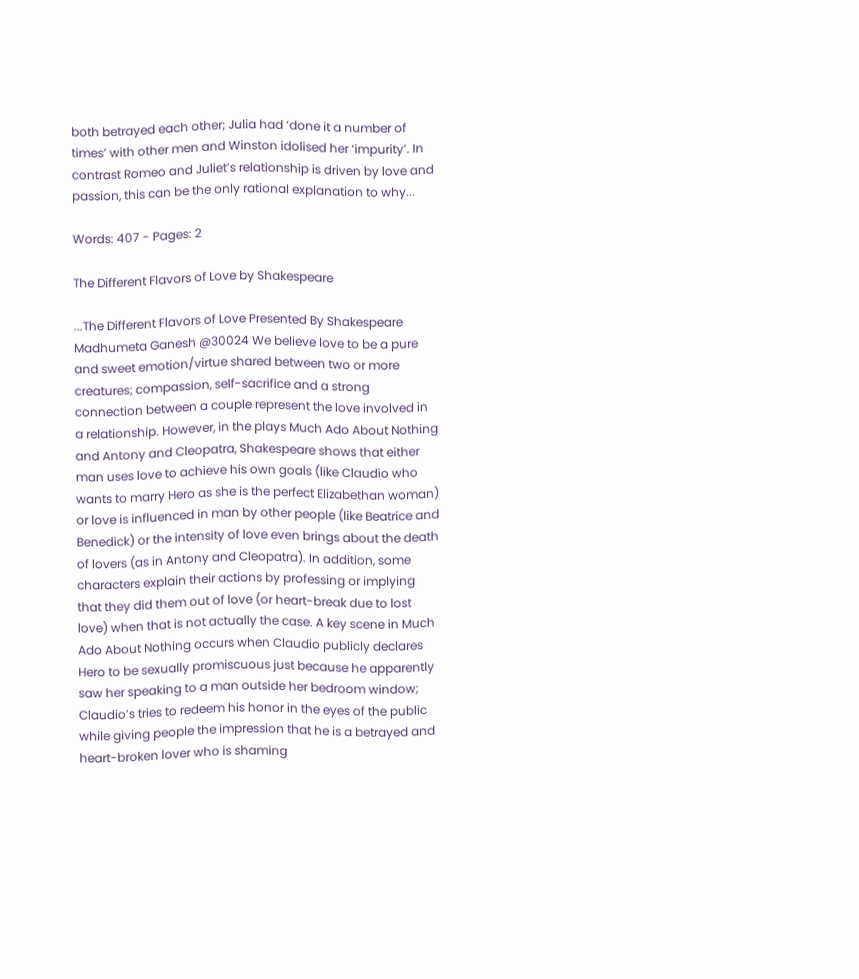both betrayed each other; Julia had ‘done it a number of times’ with other men and Winston idolised her ‘impurity’. In contrast Romeo and Juliet’s relationship is driven by love and passion, this can be the only rational explanation to why...

Words: 407 - Pages: 2

The Different Flavors of Love by Shakespeare

...The Different Flavors of Love Presented By Shakespeare Madhumeta Ganesh @30024 We believe love to be a pure and sweet emotion/virtue shared between two or more creatures; compassion, self-sacrifice and a strong connection between a couple represent the love involved in a relationship. However, in the plays Much Ado About Nothing and Antony and Cleopatra, Shakespeare shows that either man uses love to achieve his own goals (like Claudio who wants to marry Hero as she is the perfect Elizabethan woman) or love is influenced in man by other people (like Beatrice and Benedick) or the intensity of love even brings about the death of lovers (as in Antony and Cleopatra). In addition, some characters explain their actions by professing or implying that they did them out of love (or heart-break due to lost love) when that is not actually the case. A key scene in Much Ado About Nothing occurs when Claudio publicly declares Hero to be sexually promiscuous just because he apparently saw her speaking to a man outside her bedroom window; Claudio’s tries to redeem his honor in the eyes of the public while giving people the impression that he is a betrayed and heart-broken lover who is shaming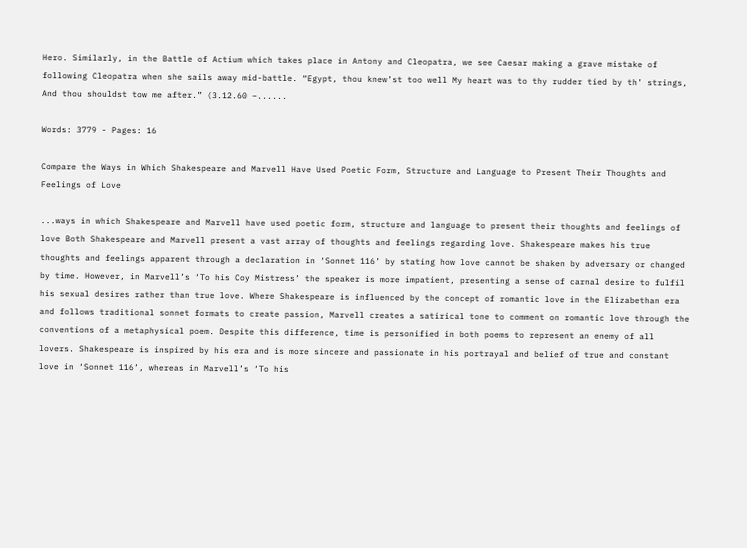Hero. Similarly, in the Battle of Actium which takes place in Antony and Cleopatra, we see Caesar making a grave mistake of following Cleopatra when she sails away mid-battle. “Egypt, thou knew’st too well My heart was to thy rudder tied by th’ strings, And thou shouldst tow me after.” (3.12.60 –......

Words: 3779 - Pages: 16

Compare the Ways in Which Shakespeare and Marvell Have Used Poetic Form, Structure and Language to Present Their Thoughts and Feelings of Love

...ways in which Shakespeare and Marvell have used poetic form, structure and language to present their thoughts and feelings of love Both Shakespeare and Marvell present a vast array of thoughts and feelings regarding love. Shakespeare makes his true thoughts and feelings apparent through a declaration in ‘Sonnet 116’ by stating how love cannot be shaken by adversary or changed by time. However, in Marvell’s ‘To his Coy Mistress’ the speaker is more impatient, presenting a sense of carnal desire to fulfil his sexual desires rather than true love. Where Shakespeare is influenced by the concept of romantic love in the Elizabethan era and follows traditional sonnet formats to create passion, Marvell creates a satirical tone to comment on romantic love through the conventions of a metaphysical poem. Despite this difference, time is personified in both poems to represent an enemy of all lovers. Shakespeare is inspired by his era and is more sincere and passionate in his portrayal and belief of true and constant love in ‘Sonnet 116’, whereas in Marvell’s ‘To his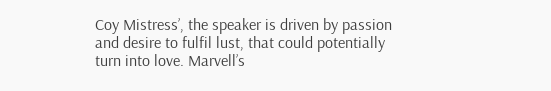Coy Mistress’, the speaker is driven by passion and desire to fulfil lust, that could potentially turn into love. Marvell’s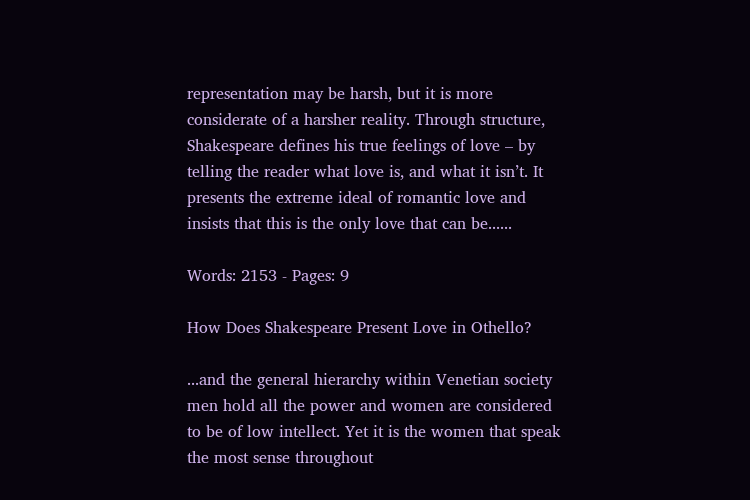representation may be harsh, but it is more considerate of a harsher reality. Through structure, Shakespeare defines his true feelings of love – by telling the reader what love is, and what it isn’t. It presents the extreme ideal of romantic love and insists that this is the only love that can be......

Words: 2153 - Pages: 9

How Does Shakespeare Present Love in Othello?

...and the general hierarchy within Venetian society men hold all the power and women are considered to be of low intellect. Yet it is the women that speak the most sense throughout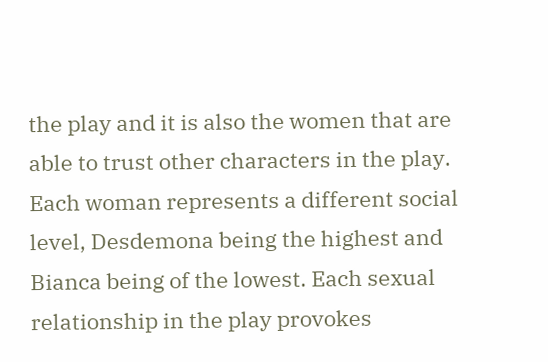the play and it is also the women that are able to trust other characters in the play. Each woman represents a different social level, Desdemona being the highest and Bianca being of the lowest. Each sexual relationship in the play provokes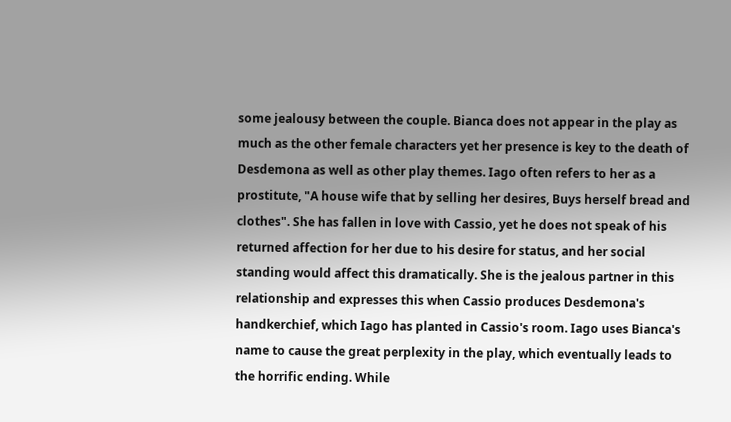some jealousy between the couple. Bianca does not appear in the play as much as the other female characters yet her presence is key to the death of Desdemona as well as other play themes. Iago often refers to her as a prostitute, "A house wife that by selling her desires, Buys herself bread and clothes". She has fallen in love with Cassio, yet he does not speak of his returned affection for her due to his desire for status, and her social standing would affect this dramatically. She is the jealous partner in this relationship and expresses this when Cassio produces Desdemona's handkerchief, which Iago has planted in Cassio's room. Iago uses Bianca's name to cause the great perplexity in the play, which eventually leads to the horrific ending. While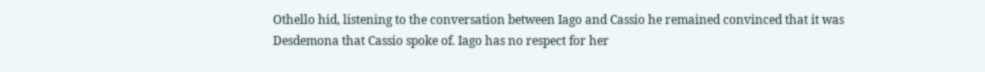Othello hid, listening to the conversation between Iago and Cassio he remained convinced that it was Desdemona that Cassio spoke of. Iago has no respect for her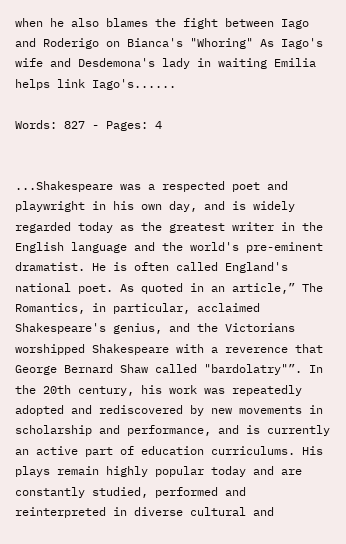when he also blames the fight between Iago and Roderigo on Bianca's "Whoring" As Iago's wife and Desdemona's lady in waiting Emilia helps link Iago's......

Words: 827 - Pages: 4


...Shakespeare was a respected poet and playwright in his own day, and is widely regarded today as the greatest writer in the English language and the world's pre-eminent dramatist. He is often called England's national poet. As quoted in an article,” The Romantics, in particular, acclaimed Shakespeare's genius, and the Victorians worshipped Shakespeare with a reverence that George Bernard Shaw called "bardolatry"”. In the 20th century, his work was repeatedly adopted and rediscovered by new movements in scholarship and performance, and is currently an active part of education curriculums. His plays remain highly popular today and are constantly studied, performed and reinterpreted in diverse cultural and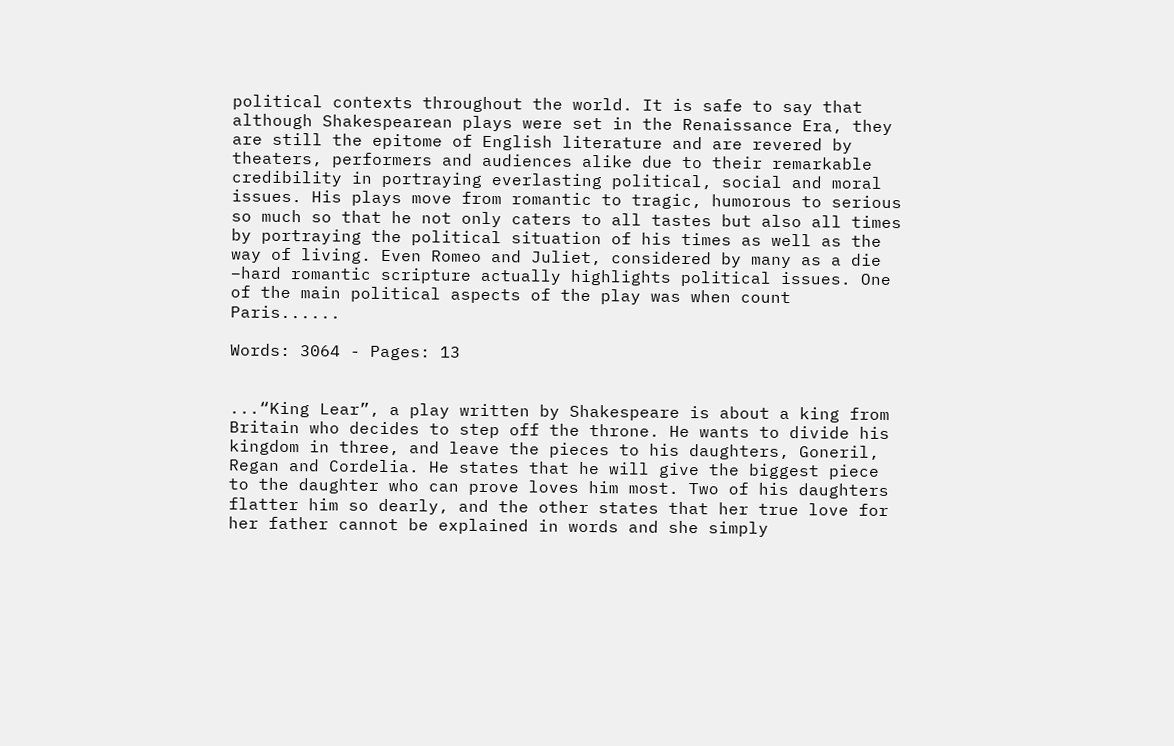political contexts throughout the world. It is safe to say that although Shakespearean plays were set in the Renaissance Era, they are still the epitome of English literature and are revered by theaters, performers and audiences alike due to their remarkable credibility in portraying everlasting political, social and moral issues. His plays move from romantic to tragic, humorous to serious so much so that he not only caters to all tastes but also all times by portraying the political situation of his times as well as the way of living. Even Romeo and Juliet, considered by many as a die –hard romantic scripture actually highlights political issues. One of the main political aspects of the play was when count Paris......

Words: 3064 - Pages: 13


...“King Lear”, a play written by Shakespeare is about a king from Britain who decides to step off the throne. He wants to divide his kingdom in three, and leave the pieces to his daughters, Goneril, Regan and Cordelia. He states that he will give the biggest piece to the daughter who can prove loves him most. Two of his daughters flatter him so dearly, and the other states that her true love for her father cannot be explained in words and she simply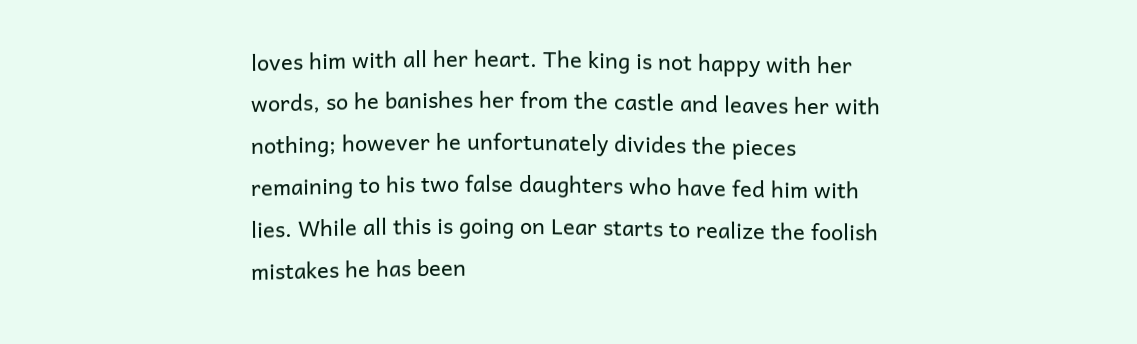loves him with all her heart. The king is not happy with her words, so he banishes her from the castle and leaves her with nothing; however he unfortunately divides the pieces remaining to his two false daughters who have fed him with lies. While all this is going on Lear starts to realize the foolish mistakes he has been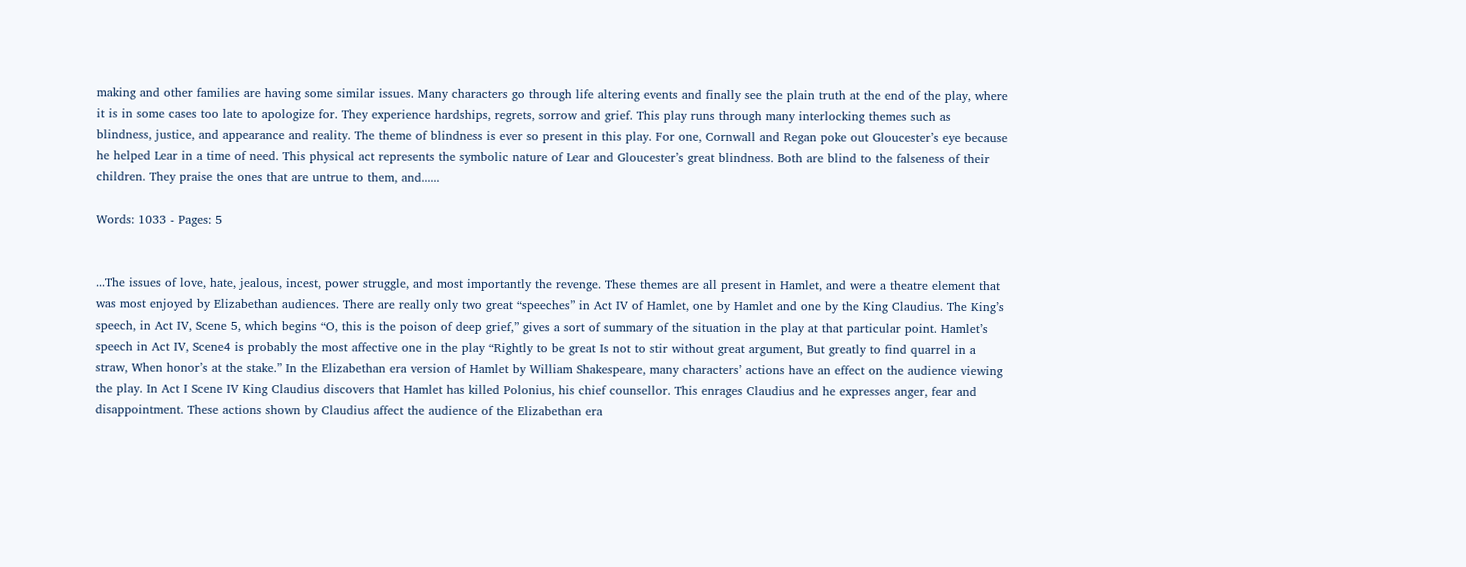making and other families are having some similar issues. Many characters go through life altering events and finally see the plain truth at the end of the play, where it is in some cases too late to apologize for. They experience hardships, regrets, sorrow and grief. This play runs through many interlocking themes such as blindness, justice, and appearance and reality. The theme of blindness is ever so present in this play. For one, Cornwall and Regan poke out Gloucester’s eye because he helped Lear in a time of need. This physical act represents the symbolic nature of Lear and Gloucester’s great blindness. Both are blind to the falseness of their children. They praise the ones that are untrue to them, and......

Words: 1033 - Pages: 5


...The issues of love, hate, jealous, incest, power struggle, and most importantly the revenge. These themes are all present in Hamlet, and were a theatre element that was most enjoyed by Elizabethan audiences. There are really only two great “speeches” in Act IV of Hamlet, one by Hamlet and one by the King Claudius. The King’s speech, in Act IV, Scene 5, which begins “O, this is the poison of deep grief,” gives a sort of summary of the situation in the play at that particular point. Hamlet’s speech in Act IV, Scene4 is probably the most affective one in the play “Rightly to be great Is not to stir without great argument, But greatly to find quarrel in a straw, When honor’s at the stake.” In the Elizabethan era version of Hamlet by William Shakespeare, many characters’ actions have an effect on the audience viewing the play. In Act I Scene IV King Claudius discovers that Hamlet has killed Polonius, his chief counsellor. This enrages Claudius and he expresses anger, fear and disappointment. These actions shown by Claudius affect the audience of the Elizabethan era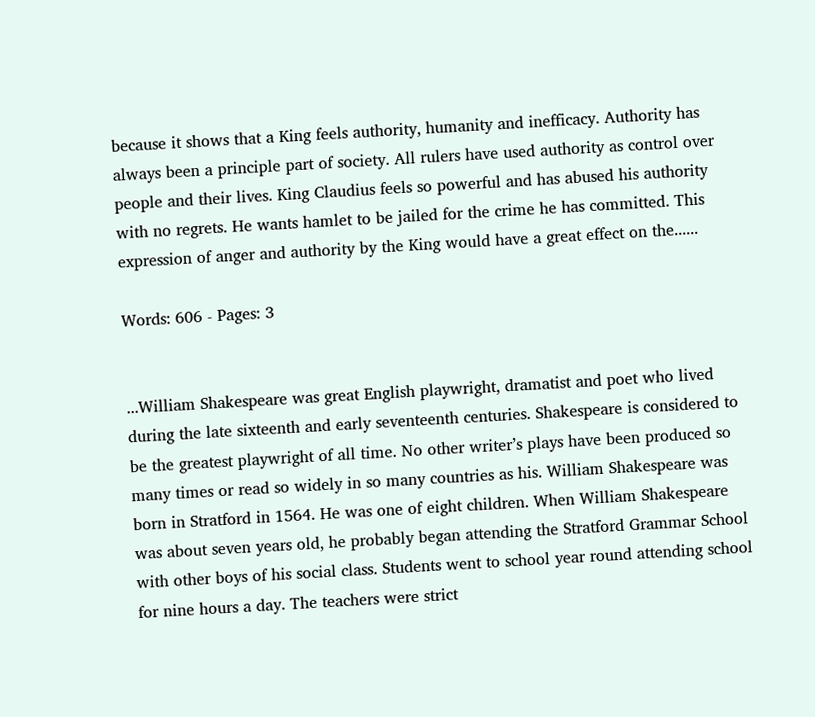because it shows that a King feels authority, humanity and inefficacy. Authority has always been a principle part of society. All rulers have used authority as control over people and their lives. King Claudius feels so powerful and has abused his authority with no regrets. He wants hamlet to be jailed for the crime he has committed. This expression of anger and authority by the King would have a great effect on the......

Words: 606 - Pages: 3


...William Shakespeare was great English playwright, dramatist and poet who lived during the late sixteenth and early seventeenth centuries. Shakespeare is considered to be the greatest playwright of all time. No other writer’s plays have been produced so many times or read so widely in so many countries as his. William Shakespeare was born in Stratford in 1564. He was one of eight children. When William Shakespeare was about seven years old, he probably began attending the Stratford Grammar School with other boys of his social class. Students went to school year round attending school for nine hours a day. The teachers were strict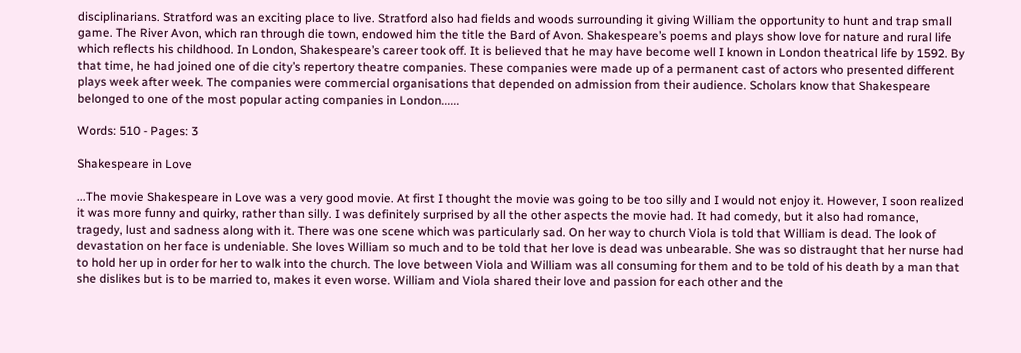disciplinarians. Stratford was an exciting place to live. Stratford also had fields and woods surrounding it giving William the opportunity to hunt and trap small game. The River Avon, which ran through die town, endowed him the title the Bard of Avon. Shakespeare’s poems and plays show love for nature and rural life which reflects his childhood. In London, Shakespeare’s career took off. It is believed that he may have become well I known in London theatrical life by 1592. By that time, he had joined one of die city’s repertory theatre companies. These companies were made up of a permanent cast of actors who presented different plays week after week. The companies were commercial organisations that depended on admission from their audience. Scholars know that Shakespeare belonged to one of the most popular acting companies in London......

Words: 510 - Pages: 3

Shakespeare in Love

...The movie Shakespeare in Love was a very good movie. At first I thought the movie was going to be too silly and I would not enjoy it. However, I soon realized it was more funny and quirky, rather than silly. I was definitely surprised by all the other aspects the movie had. It had comedy, but it also had romance, tragedy, lust and sadness along with it. There was one scene which was particularly sad. On her way to church Viola is told that William is dead. The look of devastation on her face is undeniable. She loves William so much and to be told that her love is dead was unbearable. She was so distraught that her nurse had to hold her up in order for her to walk into the church. The love between Viola and William was all consuming for them and to be told of his death by a man that she dislikes but is to be married to, makes it even worse. William and Viola shared their love and passion for each other and the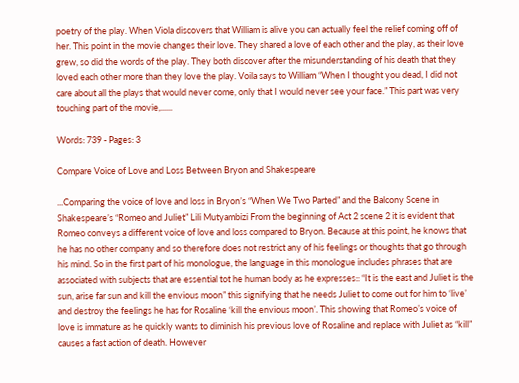poetry of the play. When Viola discovers that William is alive you can actually feel the relief coming off of her. This point in the movie changes their love. They shared a love of each other and the play, as their love grew, so did the words of the play. They both discover after the misunderstanding of his death that they loved each other more than they love the play. Voila says to William “When I thought you dead, I did not care about all the plays that would never come, only that I would never see your face.” This part was very touching part of the movie,......

Words: 739 - Pages: 3

Compare Voice of Love and Loss Between Bryon and Shakespeare

...Comparing the voice of love and loss in Bryon’s “When We Two Parted” and the Balcony Scene in Shakespeare’s “Romeo and Juliet” Lili Mutyambizi From the beginning of Act 2 scene 2 it is evident that Romeo conveys a different voice of love and loss compared to Bryon. Because at this point, he knows that he has no other company and so therefore does not restrict any of his feelings or thoughts that go through his mind. So in the first part of his monologue, the language in this monologue includes phrases that are associated with subjects that are essential tot he human body as he expresses:: “It is the east and Juliet is the sun, arise far sun and kill the envious moon” this signifying that he needs Juliet to come out for him to ‘live’ and destroy the feelings he has for Rosaline ‘kill the envious moon’. This showing that Romeo’s voice of love is immature as he quickly wants to diminish his previous love of Rosaline and replace with Juliet as “kill” causes a fast action of death. However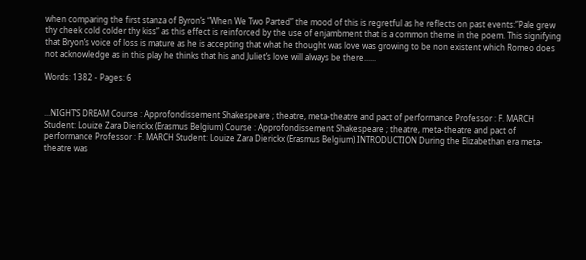when comparing the first stanza of Byron’s “When We Two Parted” the mood of this is regretful as he reflects on past events:”Pale grew thy cheek cold colder thy kiss” as this effect is reinforced by the use of enjambment that is a common theme in the poem. This signifying that Bryon’s voice of loss is mature as he is accepting that what he thought was love was growing to be non existent which Romeo does not acknowledge as in this play he thinks that his and Juliet’s love will always be there......

Words: 1382 - Pages: 6


...NIGHT’S DREAM Course : Approfondissement Shakespeare ; theatre, meta-theatre and pact of performance Professor : F. MARCH Student: Louize Zara Dierickx (Erasmus Belgium) Course : Approfondissement Shakespeare ; theatre, meta-theatre and pact of performance Professor : F. MARCH Student: Louize Zara Dierickx (Erasmus Belgium) INTRODUCTION During the Elizabethan era meta-theatre was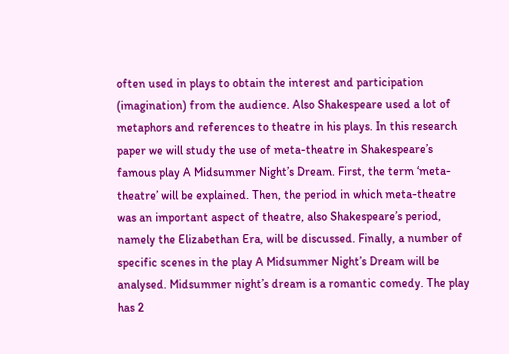often used in plays to obtain the interest and participation (imagination) from the audience. Also Shakespeare used a lot of metaphors and references to theatre in his plays. In this research paper we will study the use of meta-theatre in Shakespeare’s famous play A Midsummer Night’s Dream. First, the term ‘meta-theatre’ will be explained. Then, the period in which meta-theatre was an important aspect of theatre, also Shakespeare’s period, namely the Elizabethan Era, will be discussed. Finally, a number of specific scenes in the play A Midsummer Night’s Dream will be analysed. Midsummer night’s dream is a romantic comedy. The play has 2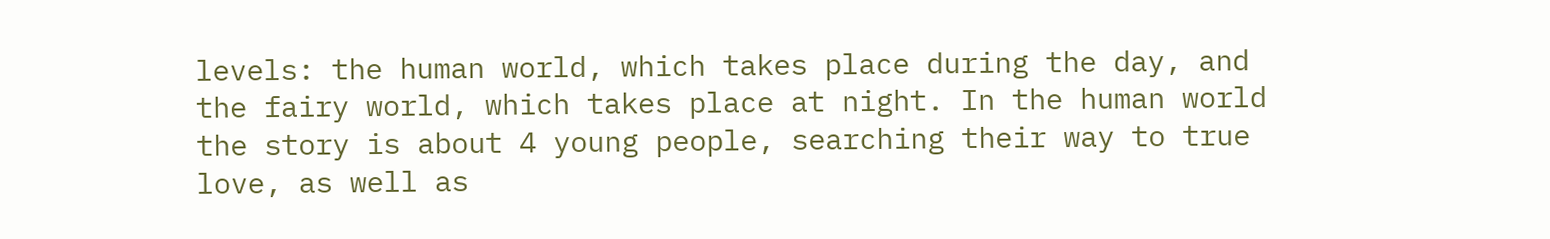levels: the human world, which takes place during the day, and the fairy world, which takes place at night. In the human world the story is about 4 young people, searching their way to true love, as well as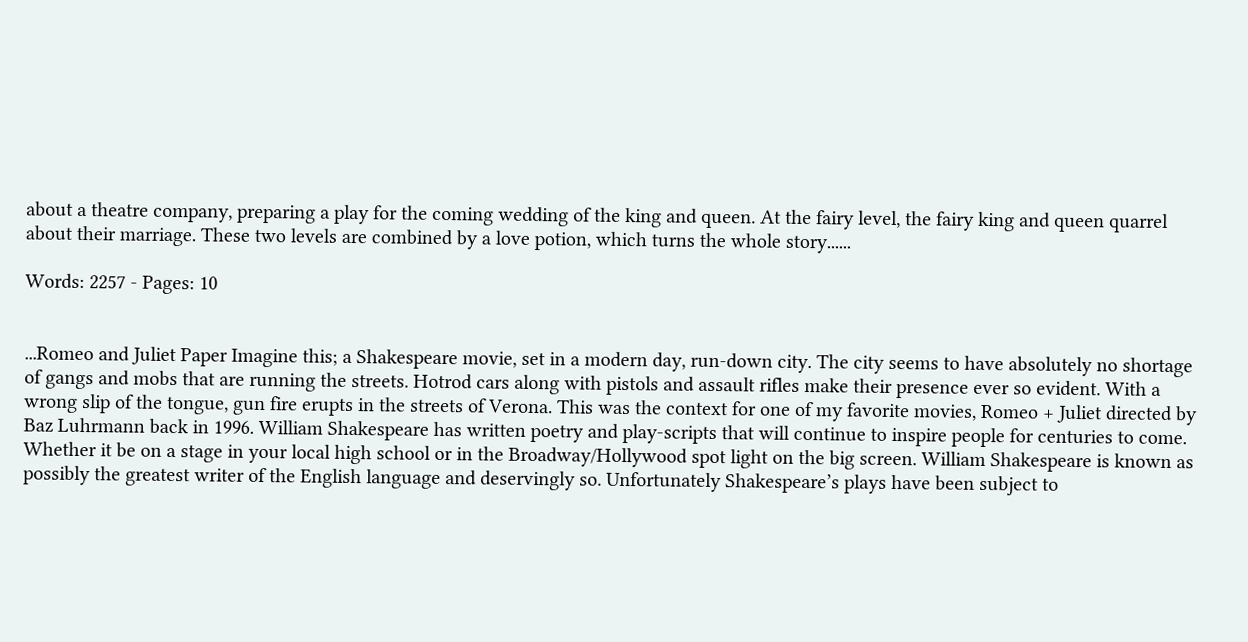about a theatre company, preparing a play for the coming wedding of the king and queen. At the fairy level, the fairy king and queen quarrel about their marriage. These two levels are combined by a love potion, which turns the whole story......

Words: 2257 - Pages: 10


...Romeo and Juliet Paper Imagine this; a Shakespeare movie, set in a modern day, run-down city. The city seems to have absolutely no shortage of gangs and mobs that are running the streets. Hotrod cars along with pistols and assault rifles make their presence ever so evident. With a wrong slip of the tongue, gun fire erupts in the streets of Verona. This was the context for one of my favorite movies, Romeo + Juliet directed by Baz Luhrmann back in 1996. William Shakespeare has written poetry and play-scripts that will continue to inspire people for centuries to come. Whether it be on a stage in your local high school or in the Broadway/Hollywood spot light on the big screen. William Shakespeare is known as possibly the greatest writer of the English language and deservingly so. Unfortunately Shakespeare’s plays have been subject to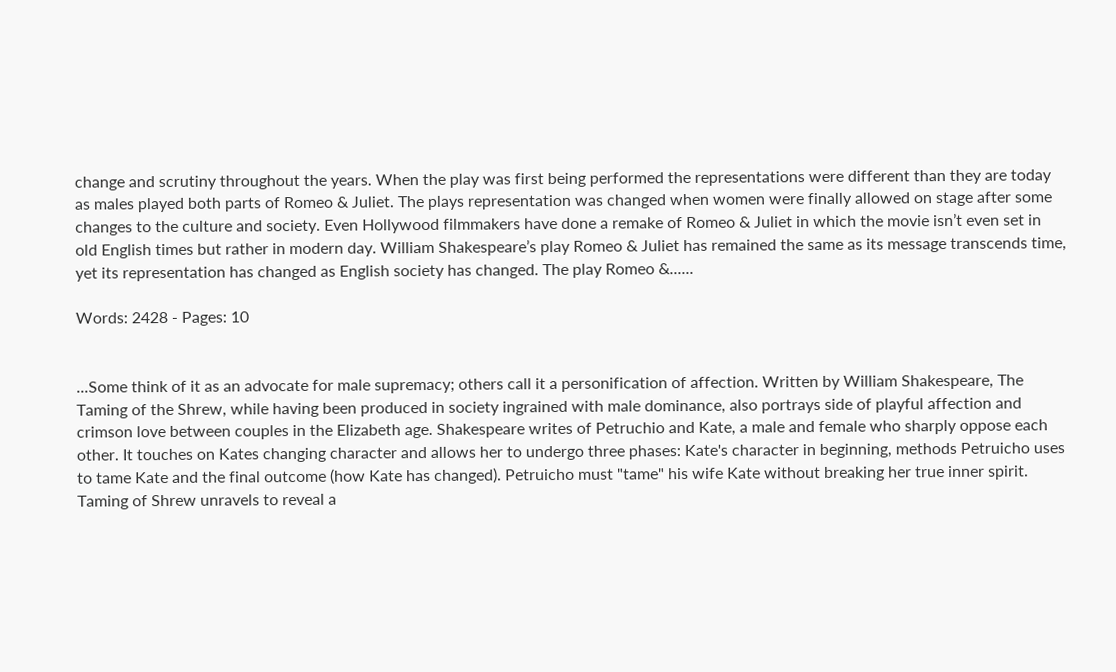change and scrutiny throughout the years. When the play was first being performed the representations were different than they are today as males played both parts of Romeo & Juliet. The plays representation was changed when women were finally allowed on stage after some changes to the culture and society. Even Hollywood filmmakers have done a remake of Romeo & Juliet in which the movie isn’t even set in old English times but rather in modern day. William Shakespeare’s play Romeo & Juliet has remained the same as its message transcends time, yet its representation has changed as English society has changed. The play Romeo &......

Words: 2428 - Pages: 10


...Some think of it as an advocate for male supremacy; others call it a personification of affection. Written by William Shakespeare, The Taming of the Shrew, while having been produced in society ingrained with male dominance, also portrays side of playful affection and crimson love between couples in the Elizabeth age. Shakespeare writes of Petruchio and Kate, a male and female who sharply oppose each other. It touches on Kates changing character and allows her to undergo three phases: Kate's character in beginning, methods Petruicho uses to tame Kate and the final outcome (how Kate has changed). Petruicho must "tame" his wife Kate without breaking her true inner spirit. Taming of Shrew unravels to reveal a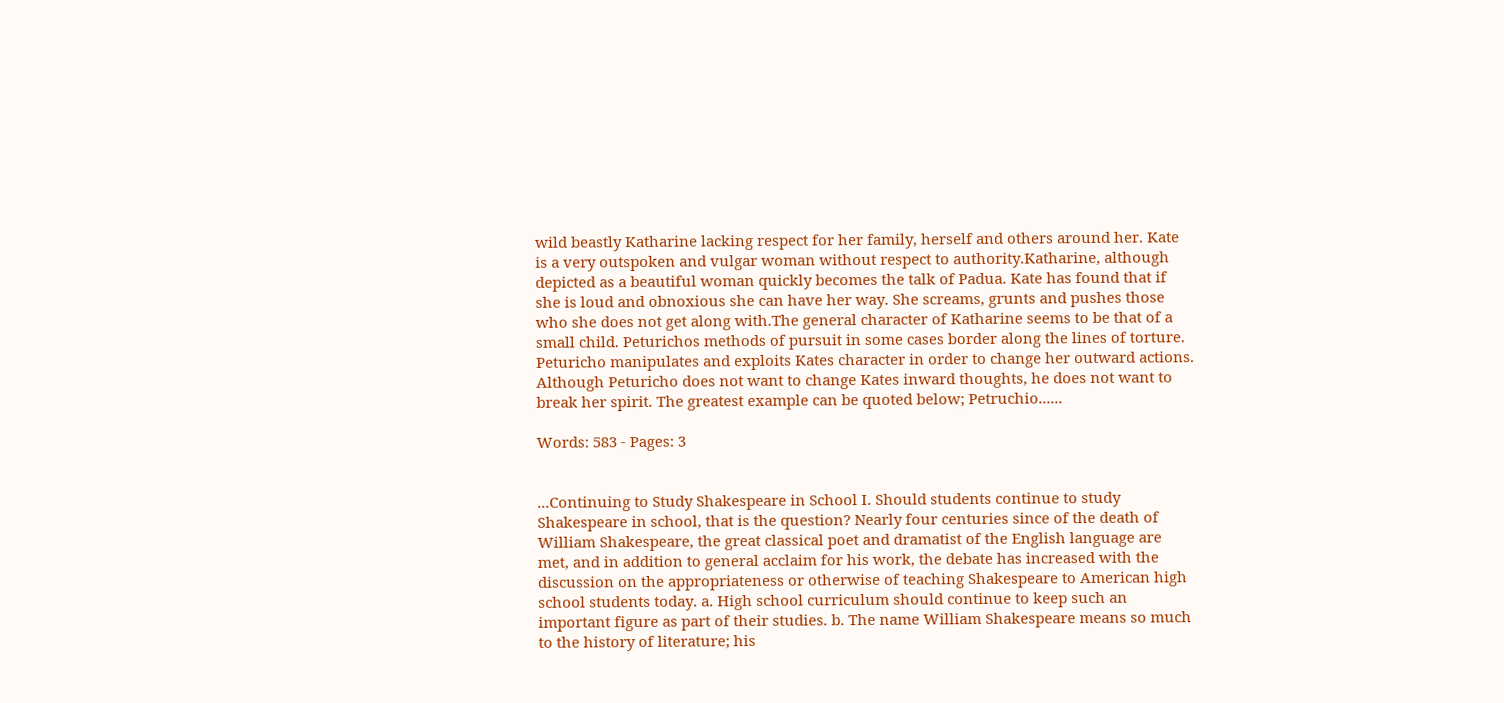wild beastly Katharine lacking respect for her family, herself and others around her. Kate is a very outspoken and vulgar woman without respect to authority.Katharine, although depicted as a beautiful woman quickly becomes the talk of Padua. Kate has found that if she is loud and obnoxious she can have her way. She screams, grunts and pushes those who she does not get along with.The general character of Katharine seems to be that of a small child. Peturichos methods of pursuit in some cases border along the lines of torture. Peturicho manipulates and exploits Kates character in order to change her outward actions. Although Peturicho does not want to change Kates inward thoughts, he does not want to break her spirit. The greatest example can be quoted below; Petruchio......

Words: 583 - Pages: 3


...Continuing to Study Shakespeare in School I. Should students continue to study Shakespeare in school, that is the question? Nearly four centuries since of the death of William Shakespeare, the great classical poet and dramatist of the English language are met, and in addition to general acclaim for his work, the debate has increased with the discussion on the appropriateness or otherwise of teaching Shakespeare to American high school students today. a. High school curriculum should continue to keep such an important figure as part of their studies. b. The name William Shakespeare means so much to the history of literature; his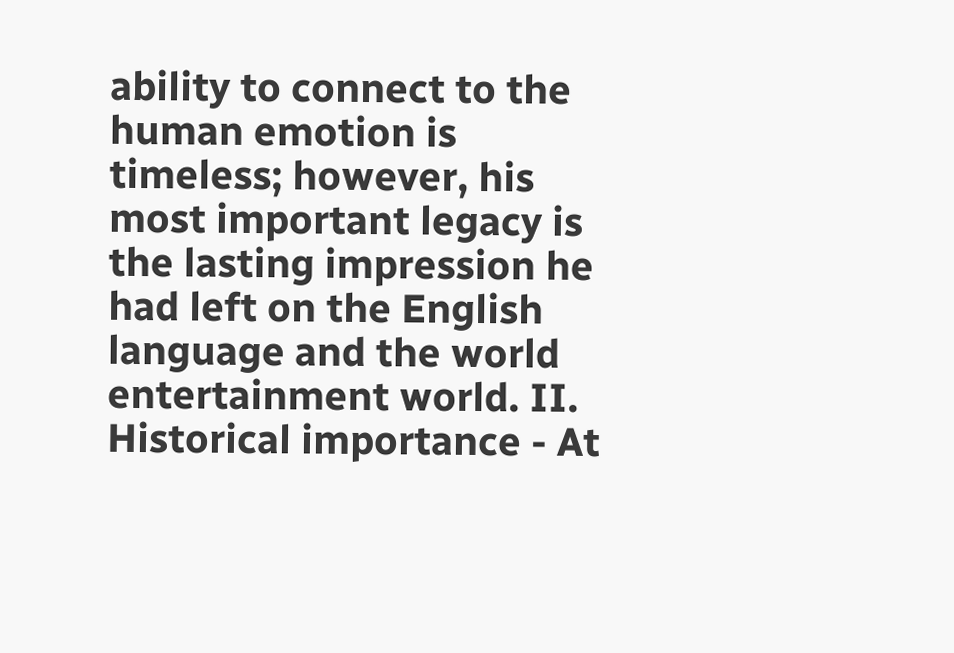ability to connect to the human emotion is timeless; however, his most important legacy is the lasting impression he had left on the English language and the world entertainment world. II. Historical importance - At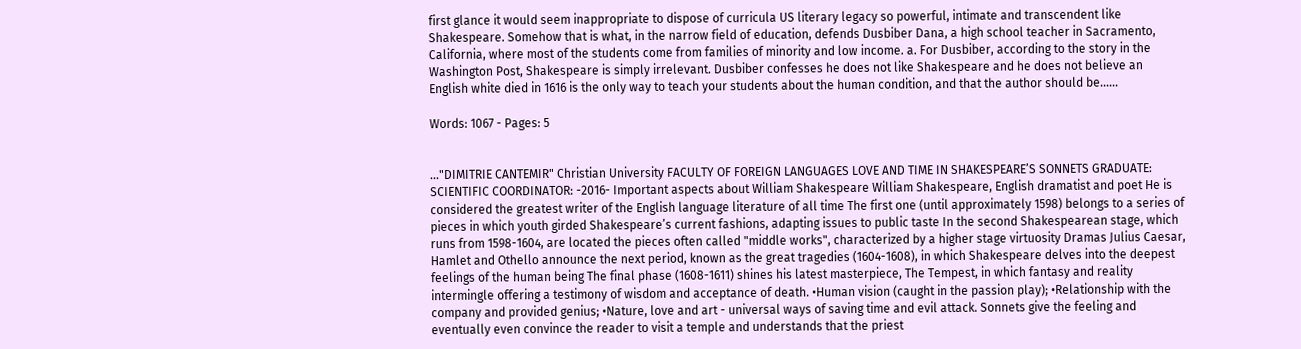first glance it would seem inappropriate to dispose of curricula US literary legacy so powerful, intimate and transcendent like Shakespeare. Somehow that is what, in the narrow field of education, defends Dusbiber Dana, a high school teacher in Sacramento, California, where most of the students come from families of minority and low income. a. For Dusbiber, according to the story in the Washington Post, Shakespeare is simply irrelevant. Dusbiber confesses he does not like Shakespeare and he does not believe an English white died in 1616 is the only way to teach your students about the human condition, and that the author should be......

Words: 1067 - Pages: 5


..."DIMITRIE CANTEMIR" Christian University FACULTY OF FOREIGN LANGUAGES LOVE AND TIME IN SHAKESPEARE’S SONNETS GRADUATE: SCIENTIFIC COORDINATOR: -2016- Important aspects about William Shakespeare William Shakespeare, English dramatist and poet He is considered the greatest writer of the English language literature of all time The first one (until approximately 1598) belongs to a series of pieces in which youth girded Shakespeare’s current fashions, adapting issues to public taste In the second Shakespearean stage, which runs from 1598-1604, are located the pieces often called "middle works", characterized by a higher stage virtuosity Dramas Julius Caesar, Hamlet and Othello announce the next period, known as the great tragedies (1604-1608), in which Shakespeare delves into the deepest feelings of the human being The final phase (1608-1611) shines his latest masterpiece, The Tempest, in which fantasy and reality intermingle offering a testimony of wisdom and acceptance of death. •Human vision (caught in the passion play); •Relationship with the company and provided genius; •Nature, love and art - universal ways of saving time and evil attack. Sonnets give the feeling and eventually even convince the reader to visit a temple and understands that the priest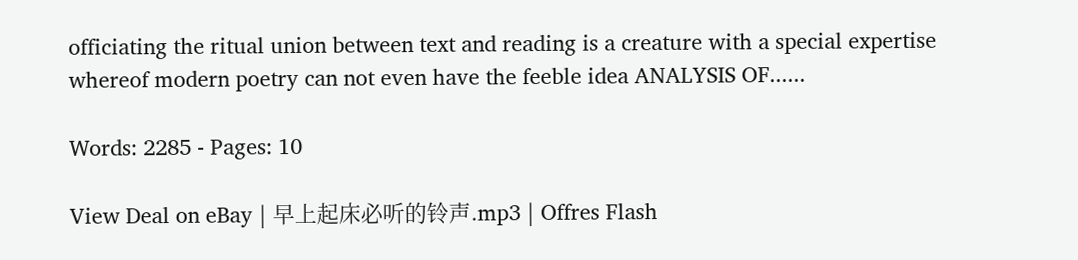officiating the ritual union between text and reading is a creature with a special expertise whereof modern poetry can not even have the feeble idea ANALYSIS OF......

Words: 2285 - Pages: 10

View Deal on eBay | 早上起床必听的铃声.mp3 | Offres Flash